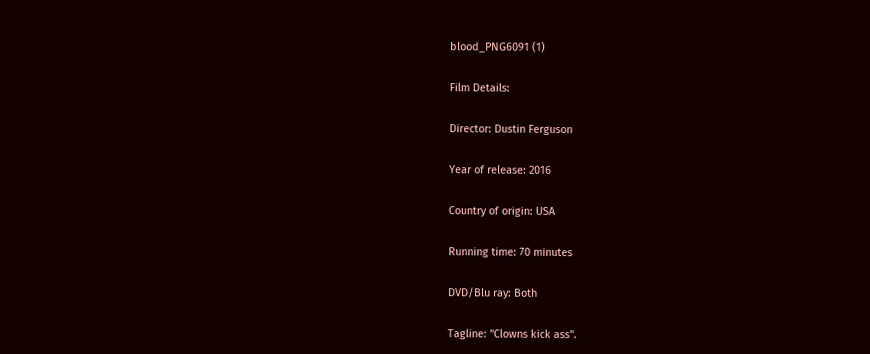blood_PNG6091 (1)

Film Details:

Director: Dustin Ferguson

Year of release: 2016

Country of origin: USA

Running time: 70 minutes

DVD/Blu ray: Both

Tagline: "Clowns kick ass".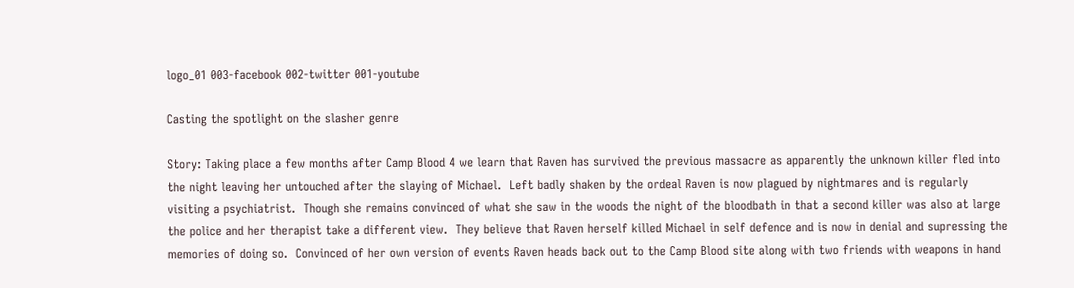logo_01 003-facebook 002-twitter 001-youtube

Casting the spotlight on the slasher genre

Story: Taking place a few months after Camp Blood 4 we learn that Raven has survived the previous massacre as apparently the unknown killer fled into the night leaving her untouched after the slaying of Michael.  Left badly shaken by the ordeal Raven is now plagued by nightmares and is regularly visiting a psychiatrist.  Though she remains convinced of what she saw in the woods the night of the bloodbath in that a second killer was also at large the police and her therapist take a different view.  They believe that Raven herself killed Michael in self defence and is now in denial and supressing the memories of doing so.  Convinced of her own version of events Raven heads back out to the Camp Blood site along with two friends with weapons in hand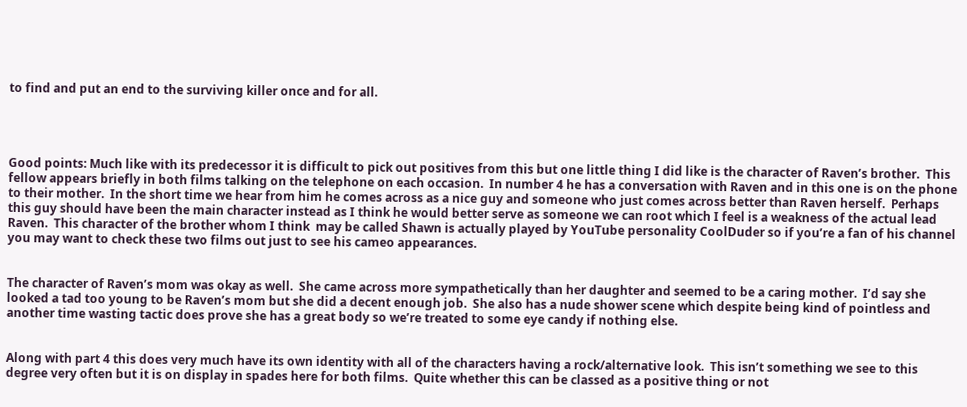to find and put an end to the surviving killer once and for all.




Good points: Much like with its predecessor it is difficult to pick out positives from this but one little thing I did like is the character of Raven’s brother.  This fellow appears briefly in both films talking on the telephone on each occasion.  In number 4 he has a conversation with Raven and in this one is on the phone to their mother.  In the short time we hear from him he comes across as a nice guy and someone who just comes across better than Raven herself.  Perhaps this guy should have been the main character instead as I think he would better serve as someone we can root which I feel is a weakness of the actual lead Raven.  This character of the brother whom I think  may be called Shawn is actually played by YouTube personality CoolDuder so if you’re a fan of his channel you may want to check these two films out just to see his cameo appearances.


The character of Raven’s mom was okay as well.  She came across more sympathetically than her daughter and seemed to be a caring mother.  I’d say she looked a tad too young to be Raven’s mom but she did a decent enough job.  She also has a nude shower scene which despite being kind of pointless and another time wasting tactic does prove she has a great body so we’re treated to some eye candy if nothing else.


Along with part 4 this does very much have its own identity with all of the characters having a rock/alternative look.  This isn’t something we see to this degree very often but it is on display in spades here for both films.  Quite whether this can be classed as a positive thing or not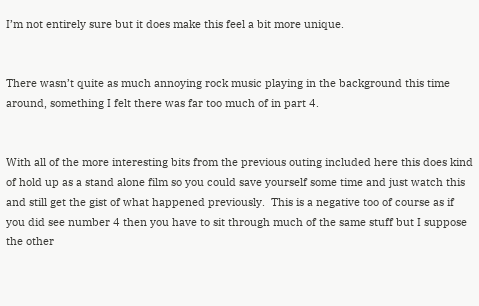I’m not entirely sure but it does make this feel a bit more unique.


There wasn’t quite as much annoying rock music playing in the background this time around, something I felt there was far too much of in part 4.


With all of the more interesting bits from the previous outing included here this does kind of hold up as a stand alone film so you could save yourself some time and just watch this and still get the gist of what happened previously.  This is a negative too of course as if you did see number 4 then you have to sit through much of the same stuff but I suppose the other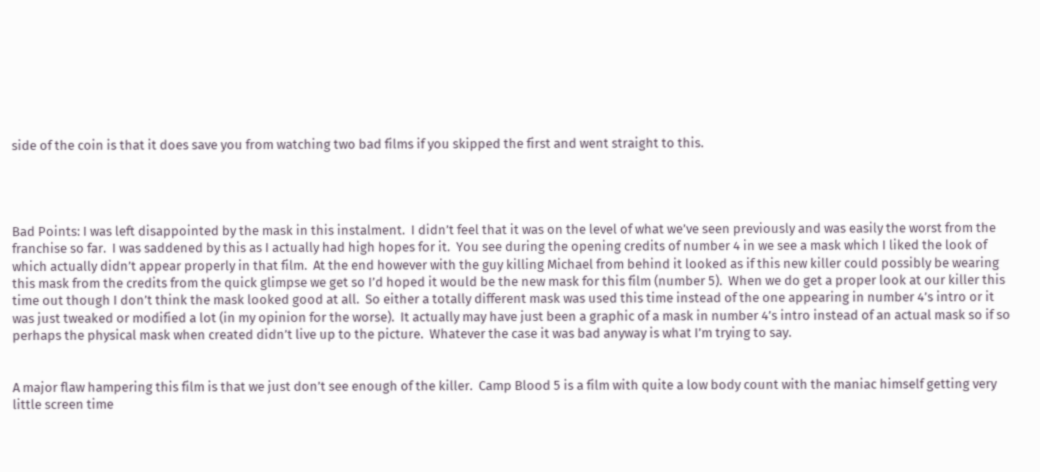side of the coin is that it does save you from watching two bad films if you skipped the first and went straight to this.




Bad Points: I was left disappointed by the mask in this instalment.  I didn’t feel that it was on the level of what we’ve seen previously and was easily the worst from the franchise so far.  I was saddened by this as I actually had high hopes for it.  You see during the opening credits of number 4 in we see a mask which I liked the look of which actually didn’t appear properly in that film.  At the end however with the guy killing Michael from behind it looked as if this new killer could possibly be wearing this mask from the credits from the quick glimpse we get so I’d hoped it would be the new mask for this film (number 5).  When we do get a proper look at our killer this time out though I don’t think the mask looked good at all.  So either a totally different mask was used this time instead of the one appearing in number 4’s intro or it was just tweaked or modified a lot (in my opinion for the worse).  It actually may have just been a graphic of a mask in number 4’s intro instead of an actual mask so if so perhaps the physical mask when created didn’t live up to the picture.  Whatever the case it was bad anyway is what I’m trying to say.


A major flaw hampering this film is that we just don’t see enough of the killer.  Camp Blood 5 is a film with quite a low body count with the maniac himself getting very little screen time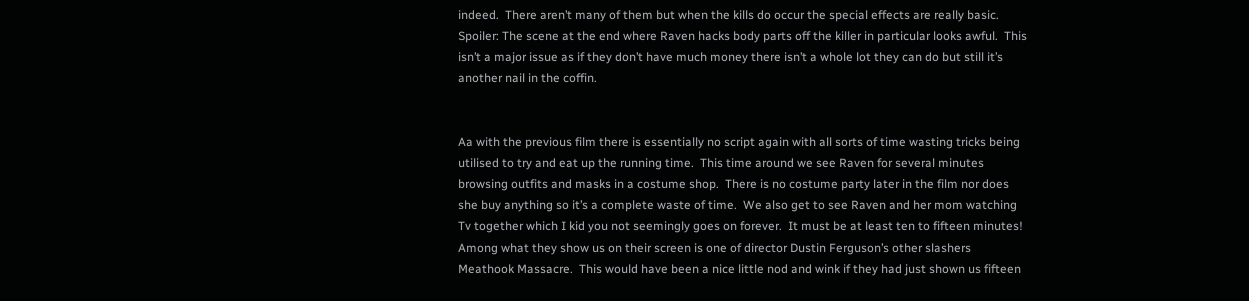indeed.  There aren’t many of them but when the kills do occur the special effects are really basic.  Spoiler: The scene at the end where Raven hacks body parts off the killer in particular looks awful.  This isn’t a major issue as if they don’t have much money there isn’t a whole lot they can do but still it’s another nail in the coffin.


Aa with the previous film there is essentially no script again with all sorts of time wasting tricks being utilised to try and eat up the running time.  This time around we see Raven for several minutes browsing outfits and masks in a costume shop.  There is no costume party later in the film nor does she buy anything so it’s a complete waste of time.  We also get to see Raven and her mom watching Tv together which I kid you not seemingly goes on forever.  It must be at least ten to fifteen minutes!  Among what they show us on their screen is one of director Dustin Ferguson’s other slashers Meathook Massacre.  This would have been a nice little nod and wink if they had just shown us fifteen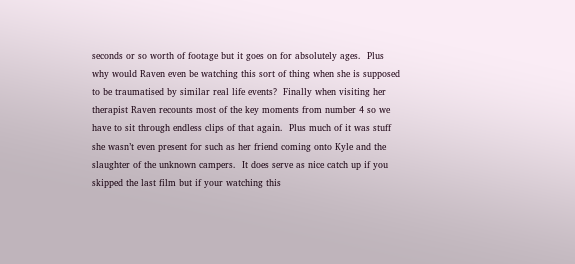seconds or so worth of footage but it goes on for absolutely ages.  Plus why would Raven even be watching this sort of thing when she is supposed to be traumatised by similar real life events?  Finally when visiting her therapist Raven recounts most of the key moments from number 4 so we have to sit through endless clips of that again.  Plus much of it was stuff she wasn’t even present for such as her friend coming onto Kyle and the slaughter of the unknown campers.  It does serve as nice catch up if you skipped the last film but if your watching this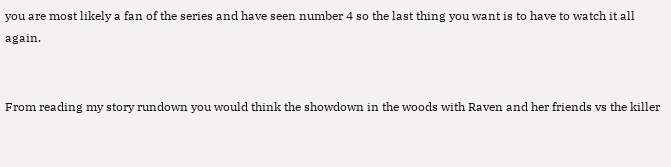you are most likely a fan of the series and have seen number 4 so the last thing you want is to have to watch it all again.


From reading my story rundown you would think the showdown in the woods with Raven and her friends vs the killer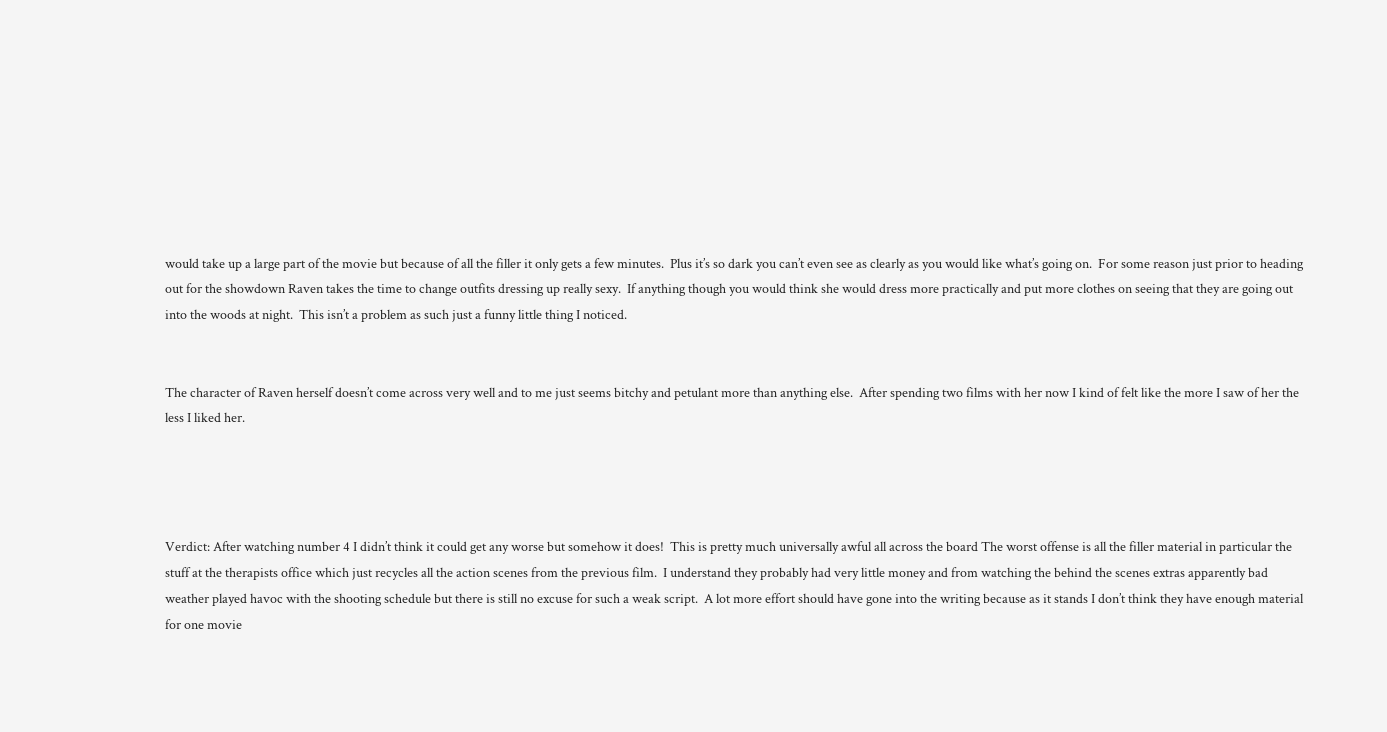would take up a large part of the movie but because of all the filler it only gets a few minutes.  Plus it’s so dark you can’t even see as clearly as you would like what’s going on.  For some reason just prior to heading out for the showdown Raven takes the time to change outfits dressing up really sexy.  If anything though you would think she would dress more practically and put more clothes on seeing that they are going out into the woods at night.  This isn’t a problem as such just a funny little thing I noticed.


The character of Raven herself doesn’t come across very well and to me just seems bitchy and petulant more than anything else.  After spending two films with her now I kind of felt like the more I saw of her the less I liked her.




Verdict: After watching number 4 I didn’t think it could get any worse but somehow it does!  This is pretty much universally awful all across the board The worst offense is all the filler material in particular the stuff at the therapists office which just recycles all the action scenes from the previous film.  I understand they probably had very little money and from watching the behind the scenes extras apparently bad weather played havoc with the shooting schedule but there is still no excuse for such a weak script.  A lot more effort should have gone into the writing because as it stands I don’t think they have enough material for one movie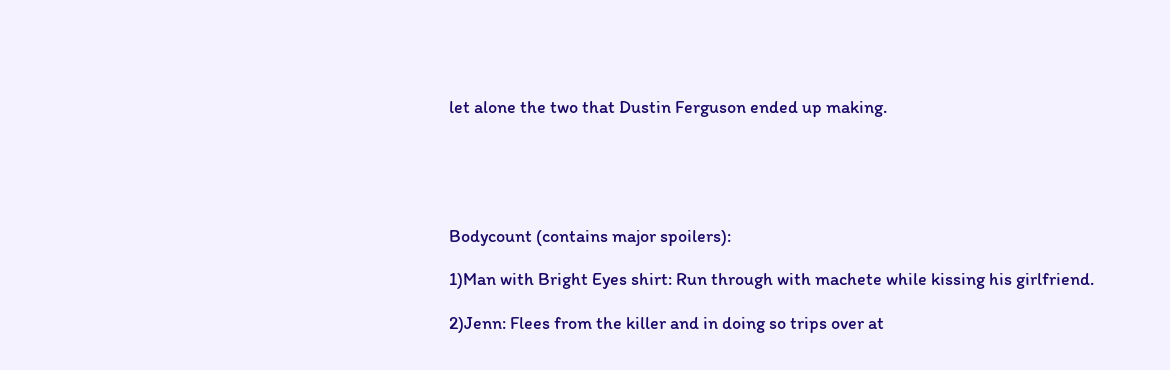let alone the two that Dustin Ferguson ended up making.





Bodycount (contains major spoilers):

1)Man with Bright Eyes shirt: Run through with machete while kissing his girlfriend.

2)Jenn: Flees from the killer and in doing so trips over at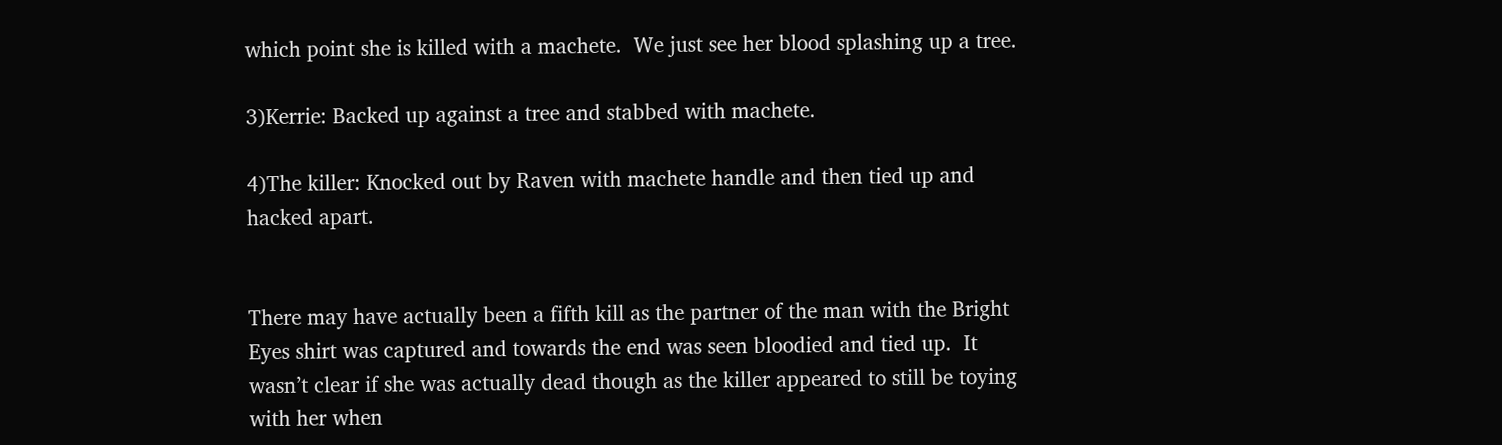which point she is killed with a machete.  We just see her blood splashing up a tree.

3)Kerrie: Backed up against a tree and stabbed with machete.

4)The killer: Knocked out by Raven with machete handle and then tied up and hacked apart.


There may have actually been a fifth kill as the partner of the man with the Bright Eyes shirt was captured and towards the end was seen bloodied and tied up.  It wasn’t clear if she was actually dead though as the killer appeared to still be toying with her when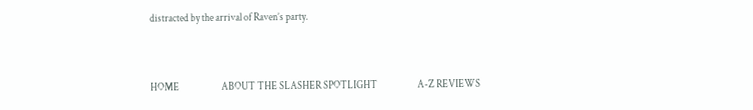distracted by the arrival of Raven’s party.


HOME                     ABOUT THE SLASHER SPOTLIGHT                    A-Z REVIEWS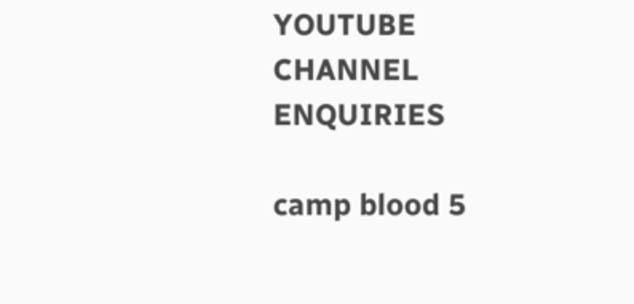YOUTUBE CHANNEL                   ENQUIRIES

camp blood 5